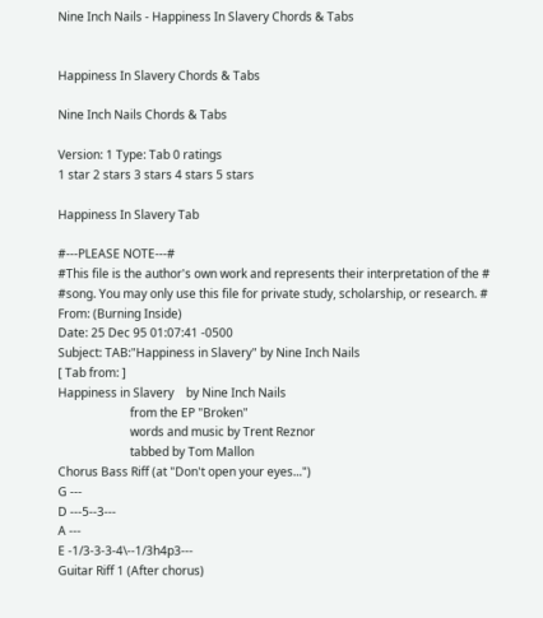Nine Inch Nails - Happiness In Slavery Chords & Tabs


Happiness In Slavery Chords & Tabs

Nine Inch Nails Chords & Tabs

Version: 1 Type: Tab 0 ratings
1 star 2 stars 3 stars 4 stars 5 stars

Happiness In Slavery Tab

#---PLEASE NOTE---#
#This file is the author's own work and represents their interpretation of the #
#song. You may only use this file for private study, scholarship, or research. #
From: (Burning Inside)
Date: 25 Dec 95 01:07:41 -0500
Subject: TAB:"Happiness in Slavery" by Nine Inch Nails
[ Tab from: ]
Happiness in Slavery    by Nine Inch Nails
                        from the EP "Broken"
                        words and music by Trent Reznor
                        tabbed by Tom Mallon
Chorus Bass Riff (at "Don't open your eyes...")
G ---
D ---5--3---
A ---
E -1/3-3-3-4\--1/3h4p3---
Guitar Riff 1 (After chorus)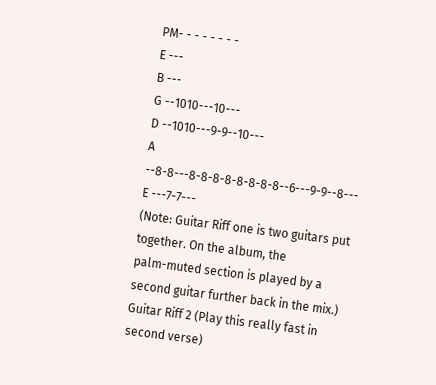PM- - - - - - - -
E ---
B ---
G --1010---10---
D --1010---9-9--10---
A --8-8---8-8-8-8-8-8-8-8--6---9-9--8---
E ---7-7---
(Note: Guitar Riff one is two guitars put together. On the album, the
palm-muted section is played by a second guitar further back in the mix.)
Guitar Riff 2 (Play this really fast in second verse)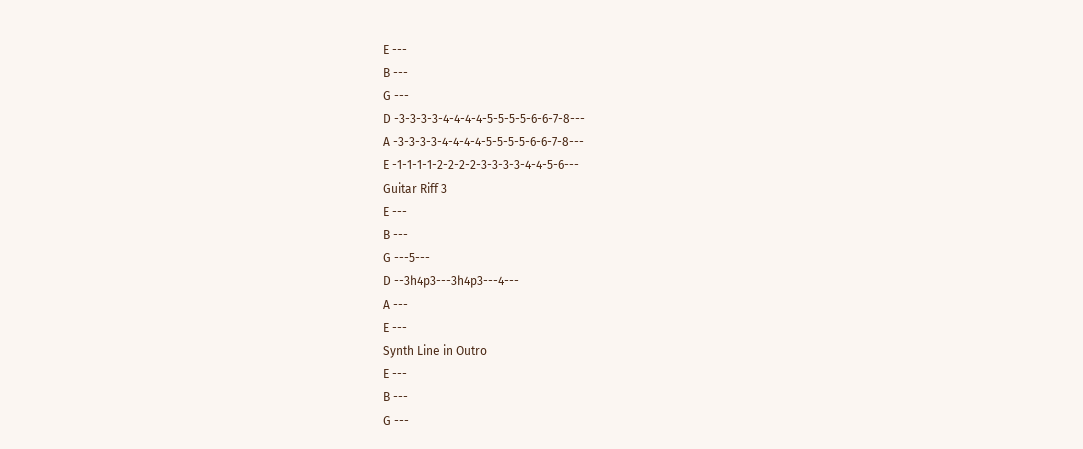E ---
B ---
G ---
D -3-3-3-3-4-4-4-4-5-5-5-5-6-6-7-8---
A -3-3-3-3-4-4-4-4-5-5-5-5-6-6-7-8---
E -1-1-1-1-2-2-2-2-3-3-3-3-4-4-5-6---
Guitar Riff 3
E ---
B ---
G ---5---
D --3h4p3---3h4p3---4---
A ---
E ---
Synth Line in Outro
E ---
B ---
G ---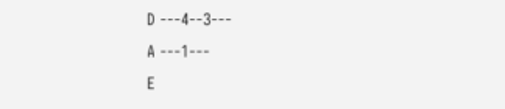D ---4--3---
A ---1---
E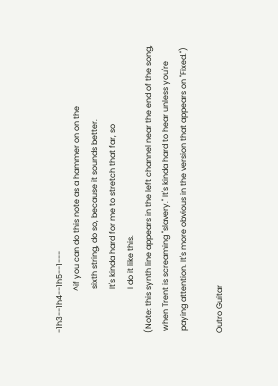-1h3--1h4--1h5--1---
                     ^if you can do this note as a hammer on on the
                      sixth string, do so, because it sounds better.
                      It's kinda hard for me to stretch that far, so
                      I do it like this.
(Note: this synth line appears in the left channel near the end of the song,
 when Trent is screaming "slavery." It's kinda hard to hear unless you're
 paying attention. It's more obvious in the version that appears on "Fixed.")

Outro Guitar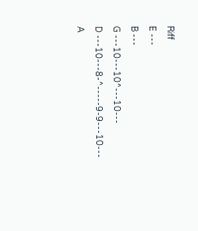Riff
E ---
B ---
G ---10---10^---10---
D ---10---8-^-----9-9---10---
A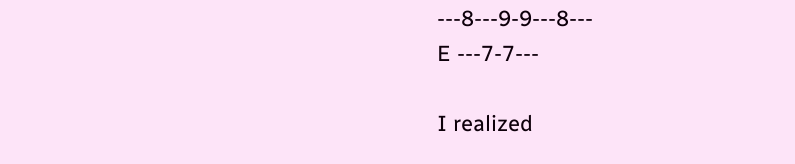---8---9-9---8---
E ---7-7---

I realized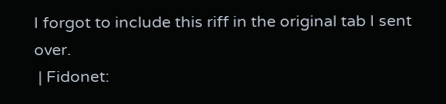I forgot to include this riff in the original tab I sent over.
 | Fidonet: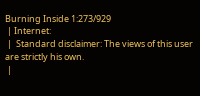Burning Inside 1:273/929
 | Internet:
 |  Standard disclaimer: The views of this user are strictly his own.
 |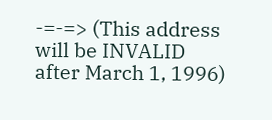-=-=> (This address will be INVALID after March 1, 1996)